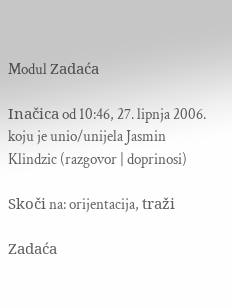Modul Zadaća

Inačica od 10:46, 27. lipnja 2006. koju je unio/unijela Jasmin Klindzic (razgovor | doprinosi)

Skoči na: orijentacija, traži

Zadaća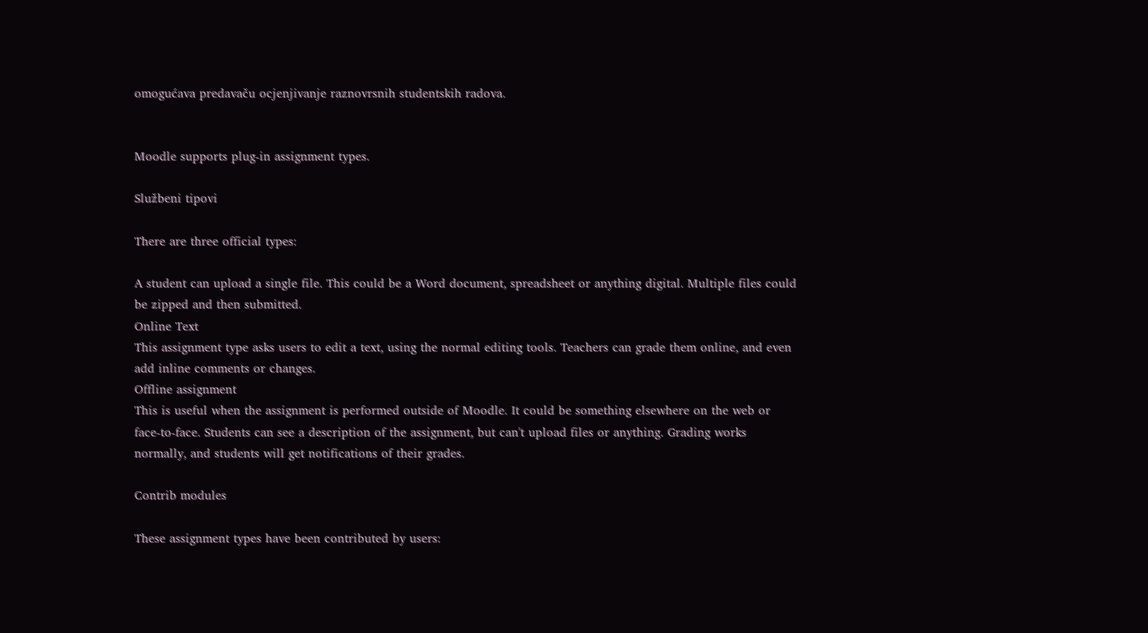omogućava predavaču ocjenjivanje raznovrsnih studentskih radova.


Moodle supports plug-in assignment types.

Službeni tipovi

There are three official types:

A student can upload a single file. This could be a Word document, spreadsheet or anything digital. Multiple files could be zipped and then submitted.
Online Text
This assignment type asks users to edit a text, using the normal editing tools. Teachers can grade them online, and even add inline comments or changes.
Offline assignment
This is useful when the assignment is performed outside of Moodle. It could be something elsewhere on the web or face-to-face. Students can see a description of the assignment, but can't upload files or anything. Grading works normally, and students will get notifications of their grades.

Contrib modules

These assignment types have been contributed by users: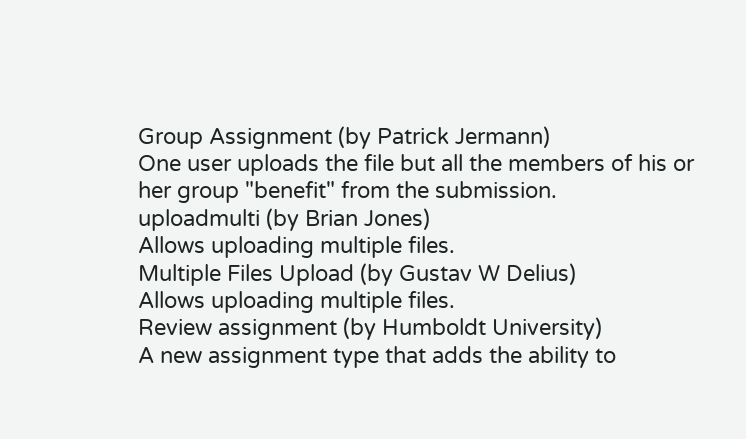Group Assignment (by Patrick Jermann)
One user uploads the file but all the members of his or her group "benefit" from the submission.
uploadmulti (by Brian Jones)
Allows uploading multiple files.
Multiple Files Upload (by Gustav W Delius)
Allows uploading multiple files.
Review assignment (by Humboldt University)
A new assignment type that adds the ability to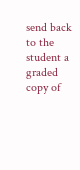send back to the student a graded copy of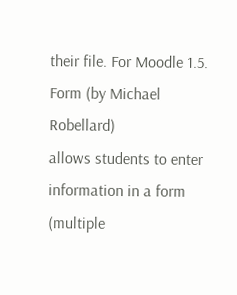their file. For Moodle 1.5.
Form (by Michael Robellard)
allows students to enter information in a form (multiple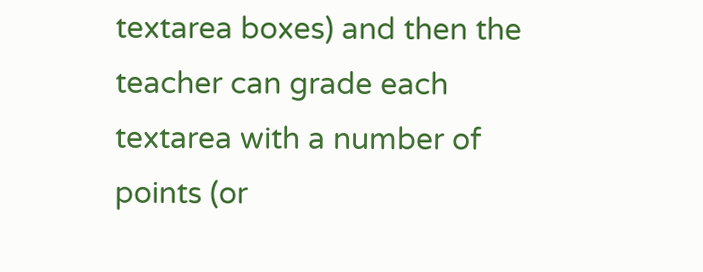textarea boxes) and then the teacher can grade each textarea with a number of points (or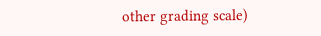other grading scale)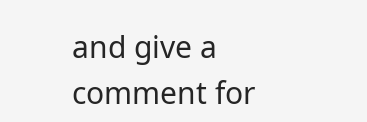and give a comment for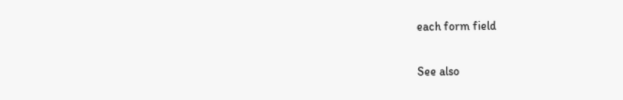each form field

See also